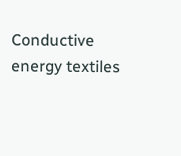Conductive energy textiles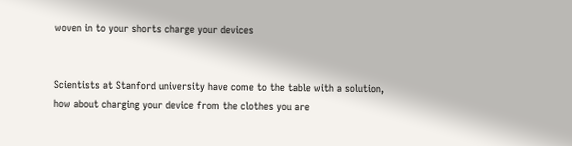woven in to your shorts charge your devices


Scientists at Stanford university have come to the table with a solution, how about charging your device from the clothes you are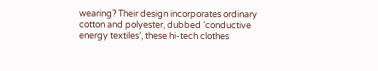wearing? Their design incorporates ordinary cotton and polyester, dubbed ‘conductive energy textiles’, these hi-tech clothes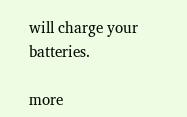will charge your batteries.

more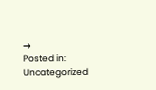→
Posted in: Uncategorized